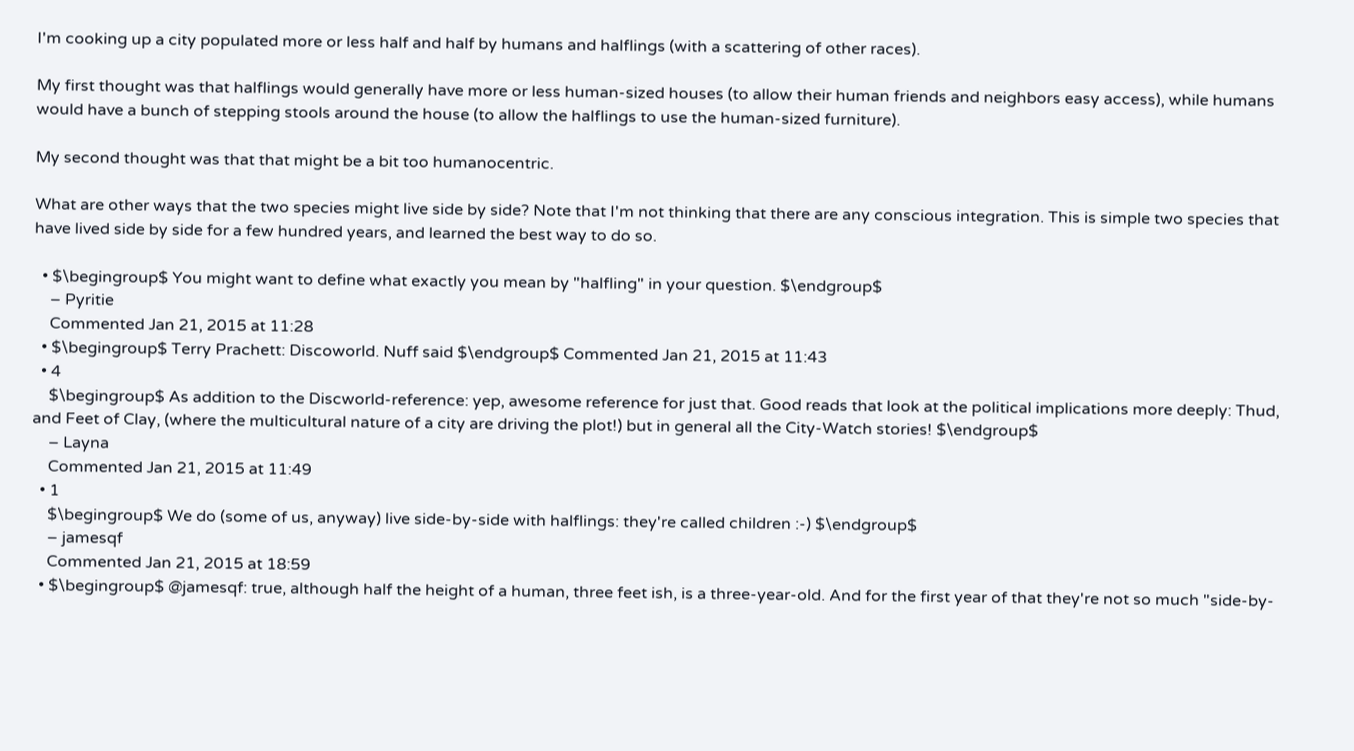I'm cooking up a city populated more or less half and half by humans and halflings (with a scattering of other races).

My first thought was that halflings would generally have more or less human-sized houses (to allow their human friends and neighbors easy access), while humans would have a bunch of stepping stools around the house (to allow the halflings to use the human-sized furniture).

My second thought was that that might be a bit too humanocentric.

What are other ways that the two species might live side by side? Note that I'm not thinking that there are any conscious integration. This is simple two species that have lived side by side for a few hundred years, and learned the best way to do so.

  • $\begingroup$ You might want to define what exactly you mean by "halfling" in your question. $\endgroup$
    – Pyritie
    Commented Jan 21, 2015 at 11:28
  • $\begingroup$ Terry Prachett: Discoworld. Nuff said $\endgroup$ Commented Jan 21, 2015 at 11:43
  • 4
    $\begingroup$ As addition to the Discworld-reference: yep, awesome reference for just that. Good reads that look at the political implications more deeply: Thud, and Feet of Clay, (where the multicultural nature of a city are driving the plot!) but in general all the City-Watch stories! $\endgroup$
    – Layna
    Commented Jan 21, 2015 at 11:49
  • 1
    $\begingroup$ We do (some of us, anyway) live side-by-side with halflings: they're called children :-) $\endgroup$
    – jamesqf
    Commented Jan 21, 2015 at 18:59
  • $\begingroup$ @jamesqf: true, although half the height of a human, three feet ish, is a three-year-old. And for the first year of that they're not so much "side-by-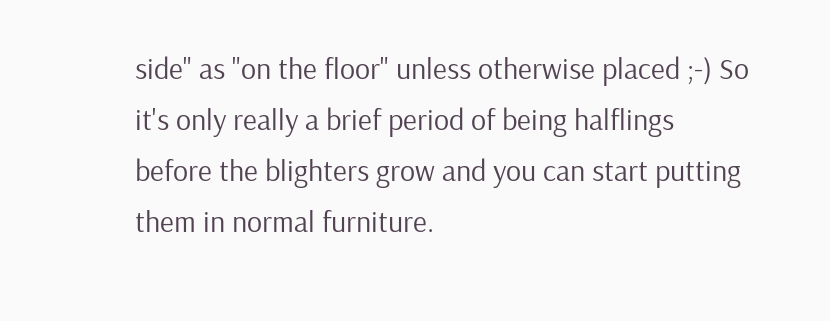side" as "on the floor" unless otherwise placed ;-) So it's only really a brief period of being halflings before the blighters grow and you can start putting them in normal furniture.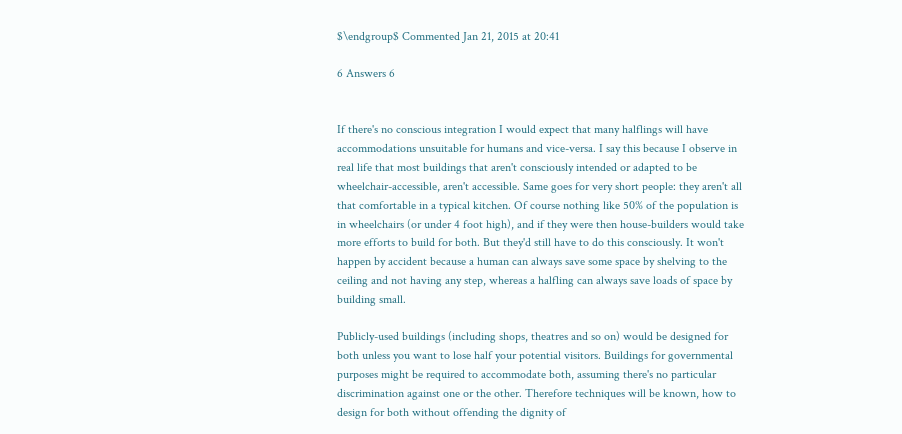$\endgroup$ Commented Jan 21, 2015 at 20:41

6 Answers 6


If there's no conscious integration I would expect that many halflings will have accommodations unsuitable for humans and vice-versa. I say this because I observe in real life that most buildings that aren't consciously intended or adapted to be wheelchair-accessible, aren't accessible. Same goes for very short people: they aren't all that comfortable in a typical kitchen. Of course nothing like 50% of the population is in wheelchairs (or under 4 foot high), and if they were then house-builders would take more efforts to build for both. But they'd still have to do this consciously. It won't happen by accident because a human can always save some space by shelving to the ceiling and not having any step, whereas a halfling can always save loads of space by building small.

Publicly-used buildings (including shops, theatres and so on) would be designed for both unless you want to lose half your potential visitors. Buildings for governmental purposes might be required to accommodate both, assuming there's no particular discrimination against one or the other. Therefore techniques will be known, how to design for both without offending the dignity of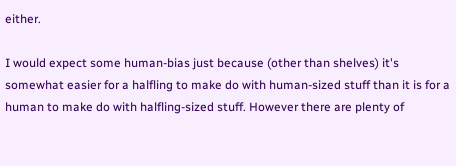either.

I would expect some human-bias just because (other than shelves) it's somewhat easier for a halfling to make do with human-sized stuff than it is for a human to make do with halfling-sized stuff. However there are plenty of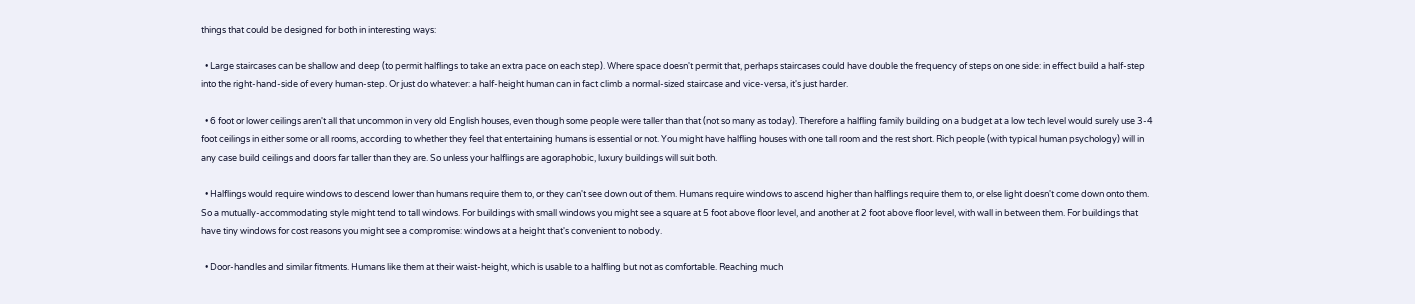things that could be designed for both in interesting ways:

  • Large staircases can be shallow and deep (to permit halflings to take an extra pace on each step). Where space doesn't permit that, perhaps staircases could have double the frequency of steps on one side: in effect build a half-step into the right-hand-side of every human-step. Or just do whatever: a half-height human can in fact climb a normal-sized staircase and vice-versa, it's just harder.

  • 6 foot or lower ceilings aren't all that uncommon in very old English houses, even though some people were taller than that (not so many as today). Therefore a halfling family building on a budget at a low tech level would surely use 3-4 foot ceilings in either some or all rooms, according to whether they feel that entertaining humans is essential or not. You might have halfling houses with one tall room and the rest short. Rich people (with typical human psychology) will in any case build ceilings and doors far taller than they are. So unless your halflings are agoraphobic, luxury buildings will suit both.

  • Halflings would require windows to descend lower than humans require them to, or they can't see down out of them. Humans require windows to ascend higher than halflings require them to, or else light doesn't come down onto them. So a mutually-accommodating style might tend to tall windows. For buildings with small windows you might see a square at 5 foot above floor level, and another at 2 foot above floor level, with wall in between them. For buildings that have tiny windows for cost reasons you might see a compromise: windows at a height that's convenient to nobody.

  • Door-handles and similar fitments. Humans like them at their waist-height, which is usable to a halfling but not as comfortable. Reaching much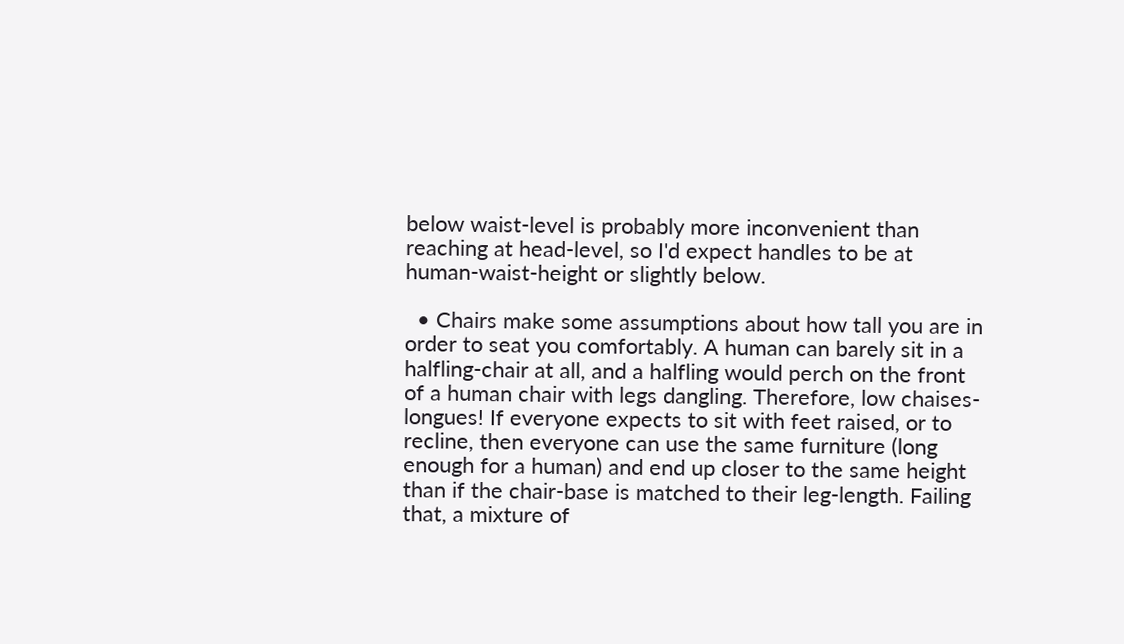below waist-level is probably more inconvenient than reaching at head-level, so I'd expect handles to be at human-waist-height or slightly below.

  • Chairs make some assumptions about how tall you are in order to seat you comfortably. A human can barely sit in a halfling-chair at all, and a halfling would perch on the front of a human chair with legs dangling. Therefore, low chaises-longues! If everyone expects to sit with feet raised, or to recline, then everyone can use the same furniture (long enough for a human) and end up closer to the same height than if the chair-base is matched to their leg-length. Failing that, a mixture of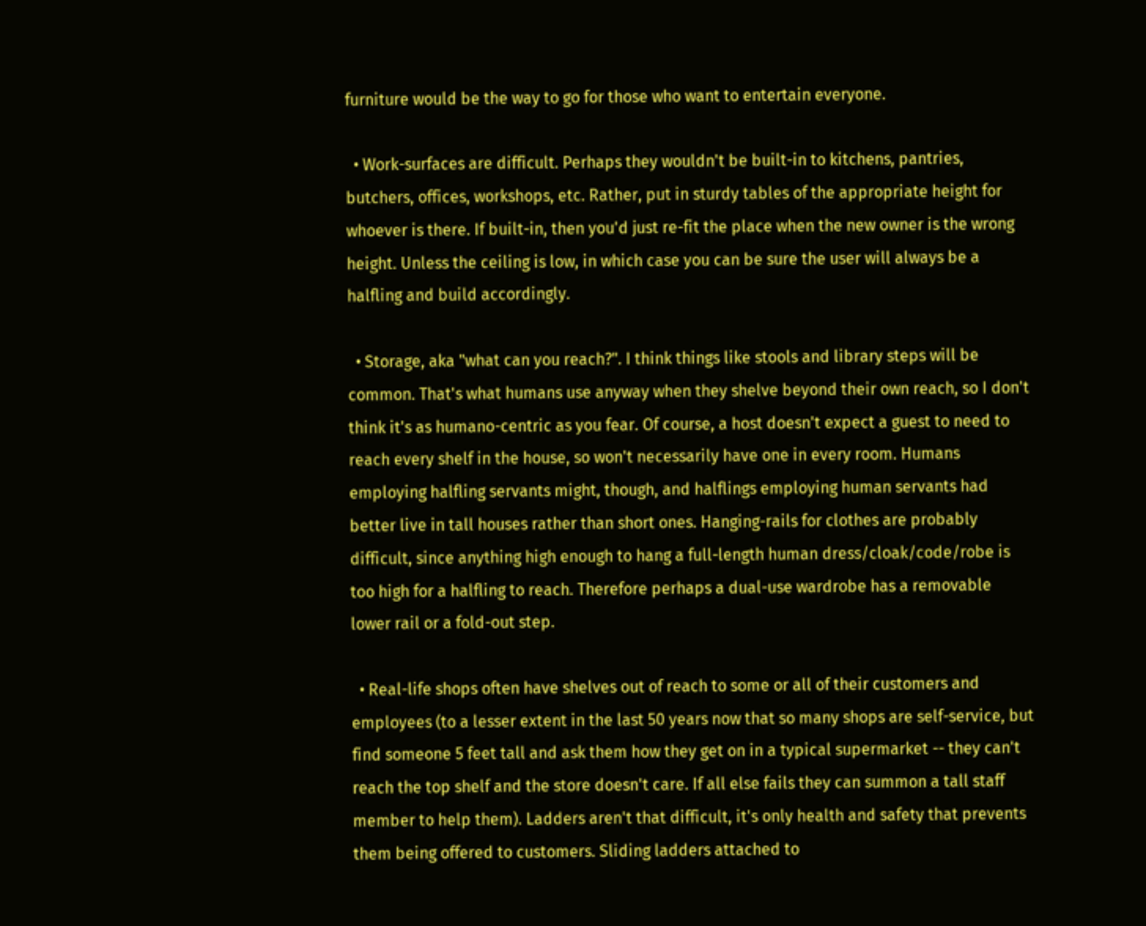furniture would be the way to go for those who want to entertain everyone.

  • Work-surfaces are difficult. Perhaps they wouldn't be built-in to kitchens, pantries, butchers, offices, workshops, etc. Rather, put in sturdy tables of the appropriate height for whoever is there. If built-in, then you'd just re-fit the place when the new owner is the wrong height. Unless the ceiling is low, in which case you can be sure the user will always be a halfling and build accordingly.

  • Storage, aka "what can you reach?". I think things like stools and library steps will be common. That's what humans use anyway when they shelve beyond their own reach, so I don't think it's as humano-centric as you fear. Of course, a host doesn't expect a guest to need to reach every shelf in the house, so won't necessarily have one in every room. Humans employing halfling servants might, though, and halflings employing human servants had better live in tall houses rather than short ones. Hanging-rails for clothes are probably difficult, since anything high enough to hang a full-length human dress/cloak/code/robe is too high for a halfling to reach. Therefore perhaps a dual-use wardrobe has a removable lower rail or a fold-out step.

  • Real-life shops often have shelves out of reach to some or all of their customers and employees (to a lesser extent in the last 50 years now that so many shops are self-service, but find someone 5 feet tall and ask them how they get on in a typical supermarket -- they can't reach the top shelf and the store doesn't care. If all else fails they can summon a tall staff member to help them). Ladders aren't that difficult, it's only health and safety that prevents them being offered to customers. Sliding ladders attached to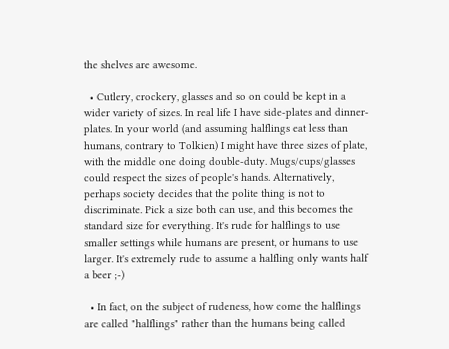the shelves are awesome.

  • Cutlery, crockery, glasses and so on could be kept in a wider variety of sizes. In real life I have side-plates and dinner-plates. In your world (and assuming halflings eat less than humans, contrary to Tolkien) I might have three sizes of plate, with the middle one doing double-duty. Mugs/cups/glasses could respect the sizes of people's hands. Alternatively, perhaps society decides that the polite thing is not to discriminate. Pick a size both can use, and this becomes the standard size for everything. It's rude for halflings to use smaller settings while humans are present, or humans to use larger. It's extremely rude to assume a halfling only wants half a beer ;-)

  • In fact, on the subject of rudeness, how come the halflings are called "halflings" rather than the humans being called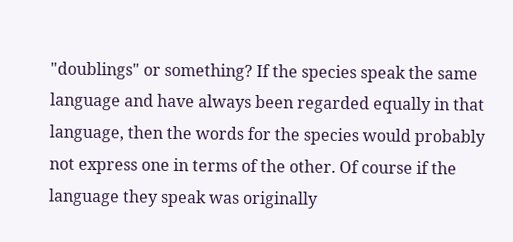"doublings" or something? If the species speak the same language and have always been regarded equally in that language, then the words for the species would probably not express one in terms of the other. Of course if the language they speak was originally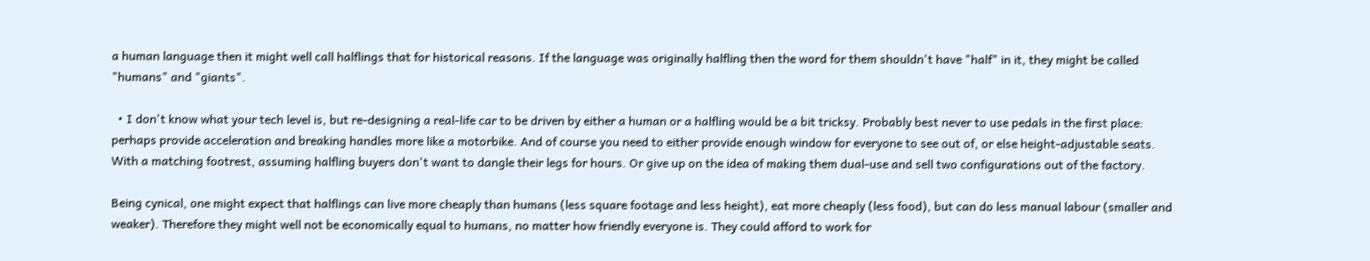a human language then it might well call halflings that for historical reasons. If the language was originally halfling then the word for them shouldn't have "half" in it, they might be called "humans" and "giants".

  • I don't know what your tech level is, but re-designing a real-life car to be driven by either a human or a halfling would be a bit tricksy. Probably best never to use pedals in the first place: perhaps provide acceleration and breaking handles more like a motorbike. And of course you need to either provide enough window for everyone to see out of, or else height-adjustable seats. With a matching footrest, assuming halfling buyers don't want to dangle their legs for hours. Or give up on the idea of making them dual-use and sell two configurations out of the factory.

Being cynical, one might expect that halflings can live more cheaply than humans (less square footage and less height), eat more cheaply (less food), but can do less manual labour (smaller and weaker). Therefore they might well not be economically equal to humans, no matter how friendly everyone is. They could afford to work for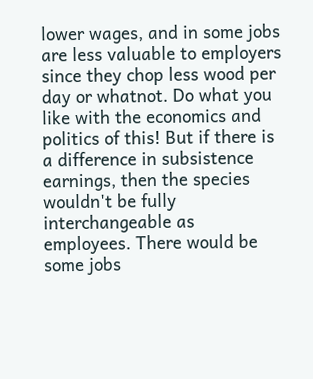lower wages, and in some jobs are less valuable to employers since they chop less wood per day or whatnot. Do what you like with the economics and politics of this! But if there is a difference in subsistence earnings, then the species wouldn't be fully interchangeable as employees. There would be some jobs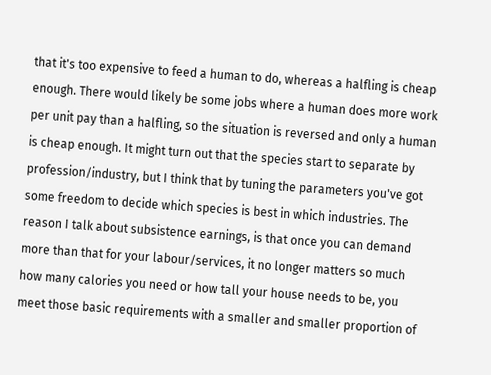that it's too expensive to feed a human to do, whereas a halfling is cheap enough. There would likely be some jobs where a human does more work per unit pay than a halfling, so the situation is reversed and only a human is cheap enough. It might turn out that the species start to separate by profession/industry, but I think that by tuning the parameters you've got some freedom to decide which species is best in which industries. The reason I talk about subsistence earnings, is that once you can demand more than that for your labour/services, it no longer matters so much how many calories you need or how tall your house needs to be, you meet those basic requirements with a smaller and smaller proportion of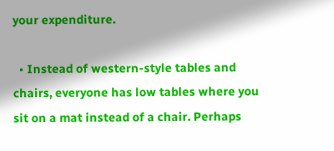your expenditure.

  • Instead of western-style tables and chairs, everyone has low tables where you sit on a mat instead of a chair. Perhaps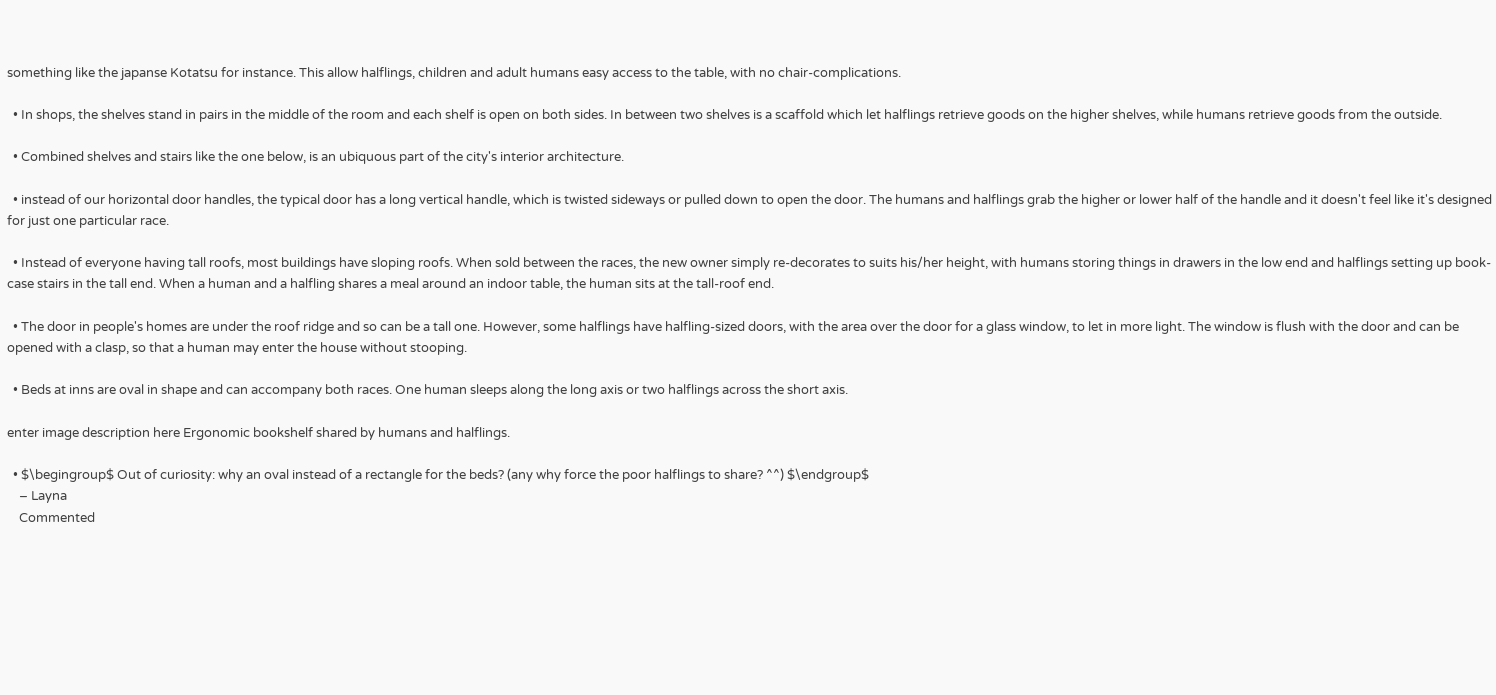something like the japanse Kotatsu for instance. This allow halflings, children and adult humans easy access to the table, with no chair-complications.

  • In shops, the shelves stand in pairs in the middle of the room and each shelf is open on both sides. In between two shelves is a scaffold which let halflings retrieve goods on the higher shelves, while humans retrieve goods from the outside.

  • Combined shelves and stairs like the one below, is an ubiquous part of the city's interior architecture.

  • instead of our horizontal door handles, the typical door has a long vertical handle, which is twisted sideways or pulled down to open the door. The humans and halflings grab the higher or lower half of the handle and it doesn't feel like it's designed for just one particular race.

  • Instead of everyone having tall roofs, most buildings have sloping roofs. When sold between the races, the new owner simply re-decorates to suits his/her height, with humans storing things in drawers in the low end and halflings setting up book-case stairs in the tall end. When a human and a halfling shares a meal around an indoor table, the human sits at the tall-roof end.

  • The door in people's homes are under the roof ridge and so can be a tall one. However, some halflings have halfling-sized doors, with the area over the door for a glass window, to let in more light. The window is flush with the door and can be opened with a clasp, so that a human may enter the house without stooping.

  • Beds at inns are oval in shape and can accompany both races. One human sleeps along the long axis or two halflings across the short axis.

enter image description here Ergonomic bookshelf shared by humans and halflings.

  • $\begingroup$ Out of curiosity: why an oval instead of a rectangle for the beds? (any why force the poor halflings to share? ^^) $\endgroup$
    – Layna
    Commented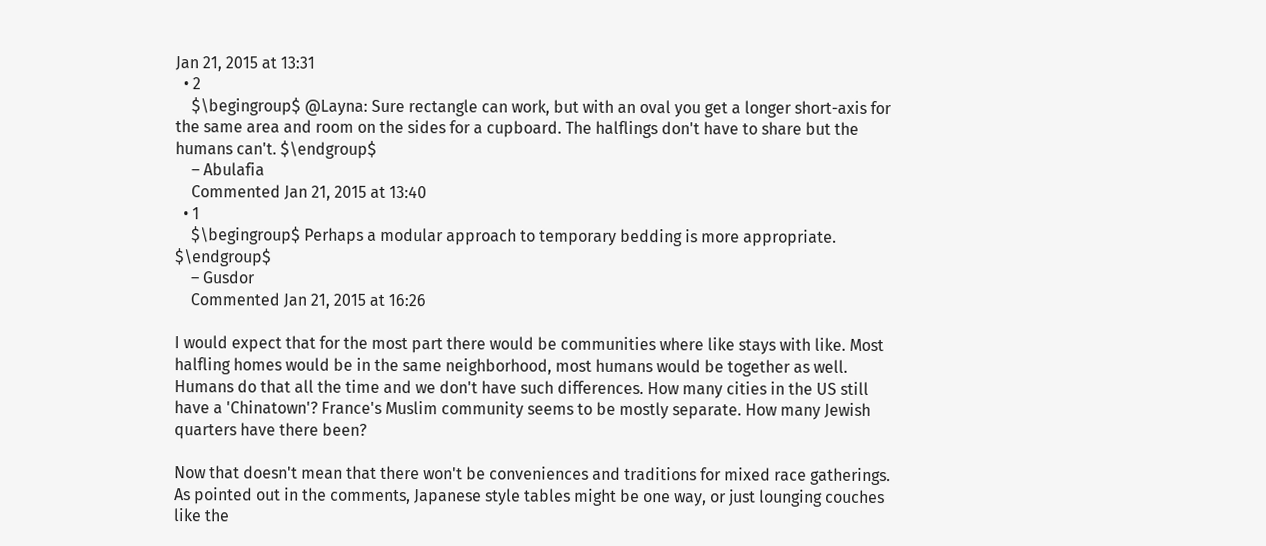Jan 21, 2015 at 13:31
  • 2
    $\begingroup$ @Layna: Sure rectangle can work, but with an oval you get a longer short-axis for the same area and room on the sides for a cupboard. The halflings don't have to share but the humans can't. $\endgroup$
    – Abulafia
    Commented Jan 21, 2015 at 13:40
  • 1
    $\begingroup$ Perhaps a modular approach to temporary bedding is more appropriate. $\endgroup$
    – Gusdor
    Commented Jan 21, 2015 at 16:26

I would expect that for the most part there would be communities where like stays with like. Most halfling homes would be in the same neighborhood, most humans would be together as well. Humans do that all the time and we don't have such differences. How many cities in the US still have a 'Chinatown'? France's Muslim community seems to be mostly separate. How many Jewish quarters have there been?

Now that doesn't mean that there won't be conveniences and traditions for mixed race gatherings. As pointed out in the comments, Japanese style tables might be one way, or just lounging couches like the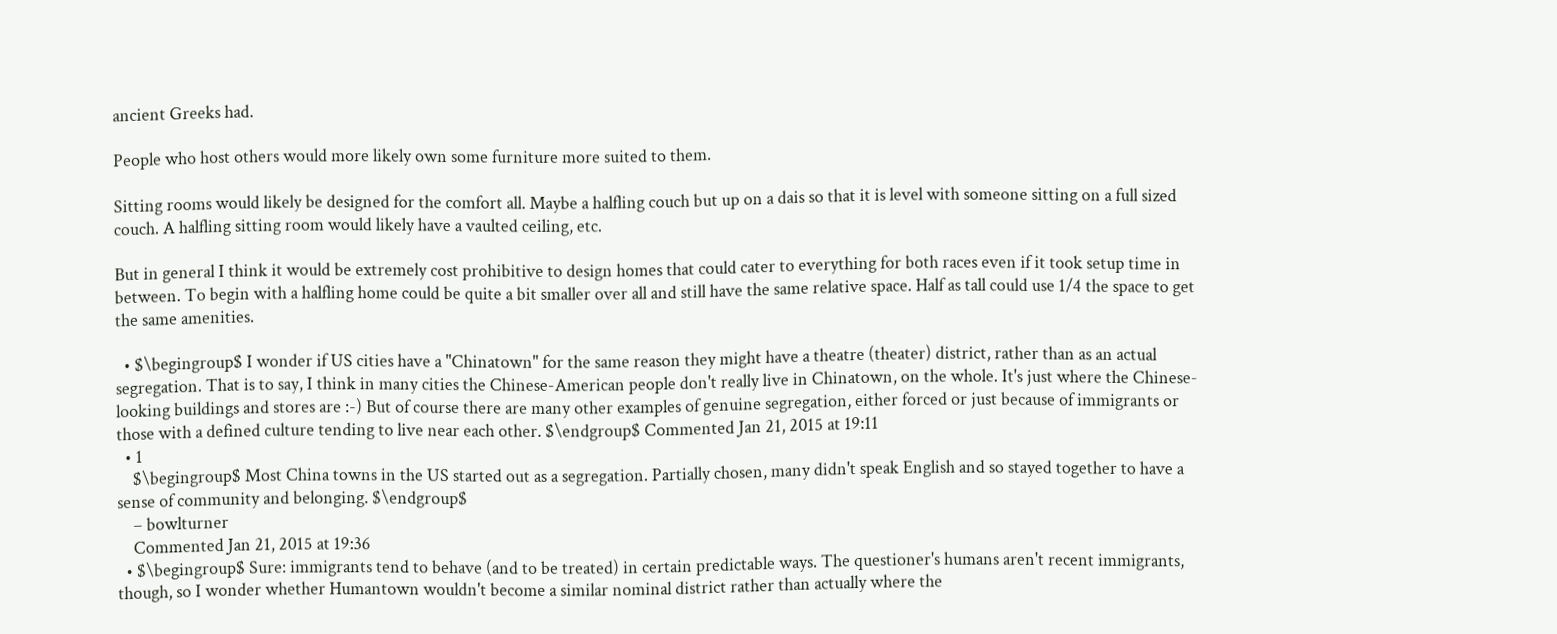ancient Greeks had.

People who host others would more likely own some furniture more suited to them.

Sitting rooms would likely be designed for the comfort all. Maybe a halfling couch but up on a dais so that it is level with someone sitting on a full sized couch. A halfling sitting room would likely have a vaulted ceiling, etc.

But in general I think it would be extremely cost prohibitive to design homes that could cater to everything for both races even if it took setup time in between. To begin with a halfling home could be quite a bit smaller over all and still have the same relative space. Half as tall could use 1/4 the space to get the same amenities.

  • $\begingroup$ I wonder if US cities have a "Chinatown" for the same reason they might have a theatre (theater) district, rather than as an actual segregation. That is to say, I think in many cities the Chinese-American people don't really live in Chinatown, on the whole. It's just where the Chinese-looking buildings and stores are :-) But of course there are many other examples of genuine segregation, either forced or just because of immigrants or those with a defined culture tending to live near each other. $\endgroup$ Commented Jan 21, 2015 at 19:11
  • 1
    $\begingroup$ Most China towns in the US started out as a segregation. Partially chosen, many didn't speak English and so stayed together to have a sense of community and belonging. $\endgroup$
    – bowlturner
    Commented Jan 21, 2015 at 19:36
  • $\begingroup$ Sure: immigrants tend to behave (and to be treated) in certain predictable ways. The questioner's humans aren't recent immigrants, though, so I wonder whether Humantown wouldn't become a similar nominal district rather than actually where the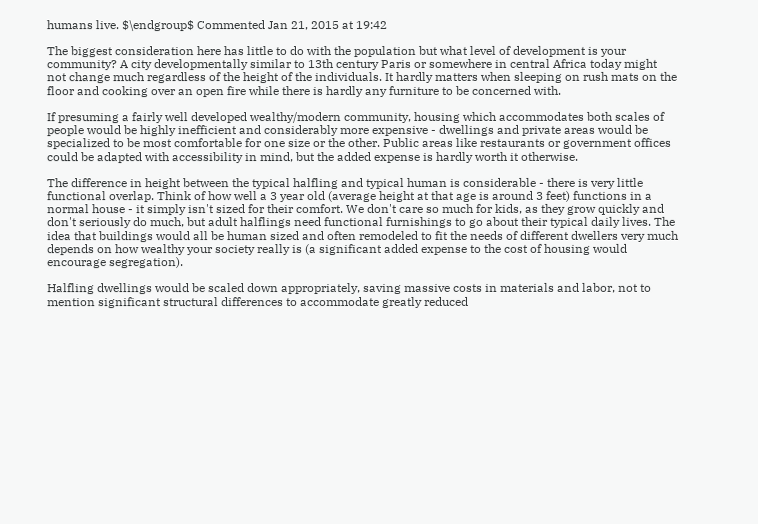humans live. $\endgroup$ Commented Jan 21, 2015 at 19:42

The biggest consideration here has little to do with the population but what level of development is your community? A city developmentally similar to 13th century Paris or somewhere in central Africa today might not change much regardless of the height of the individuals. It hardly matters when sleeping on rush mats on the floor and cooking over an open fire while there is hardly any furniture to be concerned with.

If presuming a fairly well developed wealthy/modern community, housing which accommodates both scales of people would be highly inefficient and considerably more expensive - dwellings and private areas would be specialized to be most comfortable for one size or the other. Public areas like restaurants or government offices could be adapted with accessibility in mind, but the added expense is hardly worth it otherwise.

The difference in height between the typical halfling and typical human is considerable - there is very little functional overlap. Think of how well a 3 year old (average height at that age is around 3 feet) functions in a normal house - it simply isn't sized for their comfort. We don't care so much for kids, as they grow quickly and don't seriously do much, but adult halflings need functional furnishings to go about their typical daily lives. The idea that buildings would all be human sized and often remodeled to fit the needs of different dwellers very much depends on how wealthy your society really is (a significant added expense to the cost of housing would encourage segregation).

Halfling dwellings would be scaled down appropriately, saving massive costs in materials and labor, not to mention significant structural differences to accommodate greatly reduced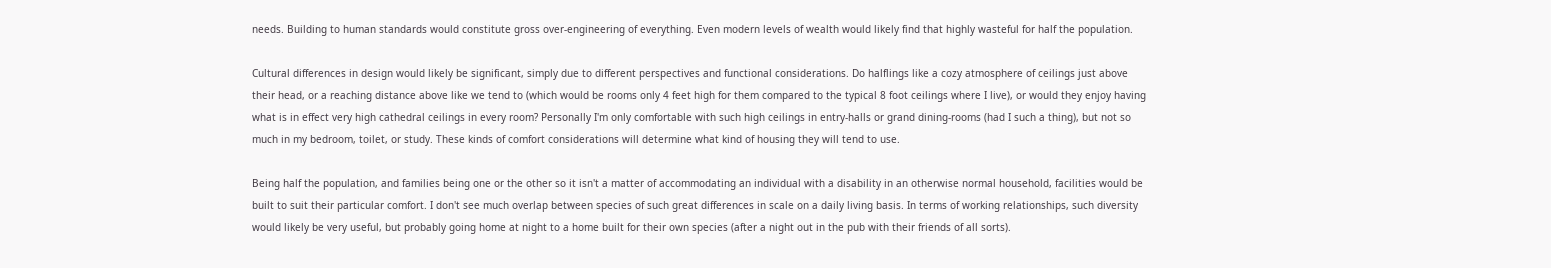needs. Building to human standards would constitute gross over-engineering of everything. Even modern levels of wealth would likely find that highly wasteful for half the population.

Cultural differences in design would likely be significant, simply due to different perspectives and functional considerations. Do halflings like a cozy atmosphere of ceilings just above their head, or a reaching distance above like we tend to (which would be rooms only 4 feet high for them compared to the typical 8 foot ceilings where I live), or would they enjoy having what is in effect very high cathedral ceilings in every room? Personally I'm only comfortable with such high ceilings in entry-halls or grand dining-rooms (had I such a thing), but not so much in my bedroom, toilet, or study. These kinds of comfort considerations will determine what kind of housing they will tend to use.

Being half the population, and families being one or the other so it isn't a matter of accommodating an individual with a disability in an otherwise normal household, facilities would be built to suit their particular comfort. I don't see much overlap between species of such great differences in scale on a daily living basis. In terms of working relationships, such diversity would likely be very useful, but probably going home at night to a home built for their own species (after a night out in the pub with their friends of all sorts).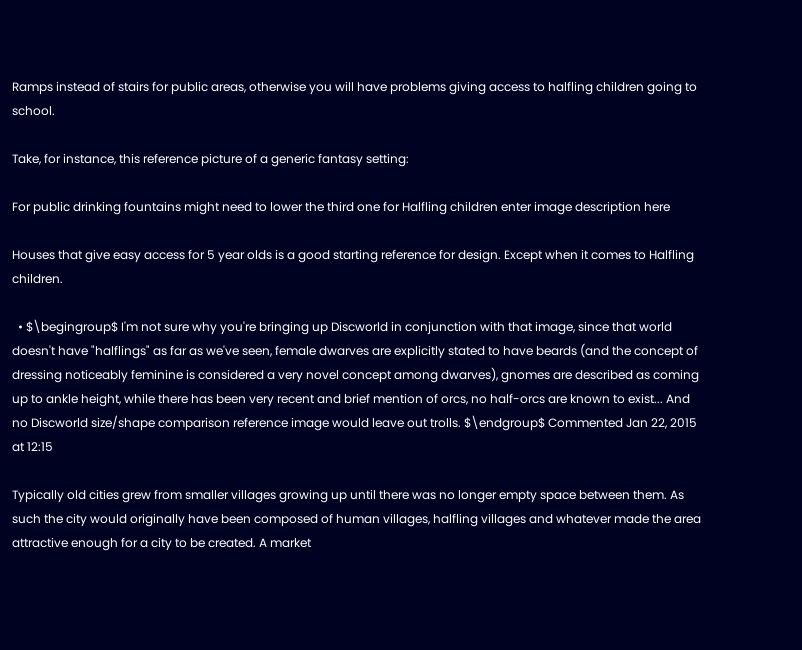Ramps instead of stairs for public areas, otherwise you will have problems giving access to halfling children going to school.

Take, for instance, this reference picture of a generic fantasy setting:

For public drinking fountains might need to lower the third one for Halfling children enter image description here

Houses that give easy access for 5 year olds is a good starting reference for design. Except when it comes to Halfling children.

  • $\begingroup$ I'm not sure why you're bringing up Discworld in conjunction with that image, since that world doesn't have "halflings" as far as we've seen, female dwarves are explicitly stated to have beards (and the concept of dressing noticeably feminine is considered a very novel concept among dwarves), gnomes are described as coming up to ankle height, while there has been very recent and brief mention of orcs, no half-orcs are known to exist... And no Discworld size/shape comparison reference image would leave out trolls. $\endgroup$ Commented Jan 22, 2015 at 12:15

Typically old cities grew from smaller villages growing up until there was no longer empty space between them. As such the city would originally have been composed of human villages, halfling villages and whatever made the area attractive enough for a city to be created. A market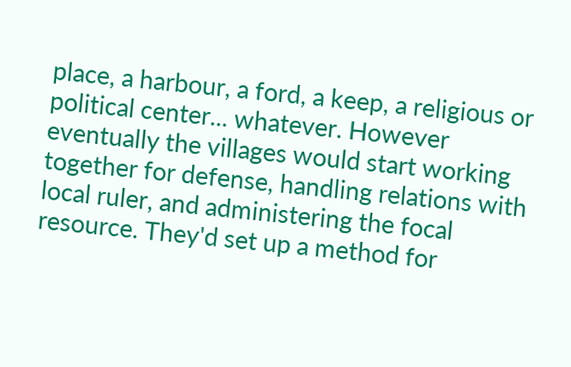place, a harbour, a ford, a keep, a religious or political center... whatever. However eventually the villages would start working together for defense, handling relations with local ruler, and administering the focal resource. They'd set up a method for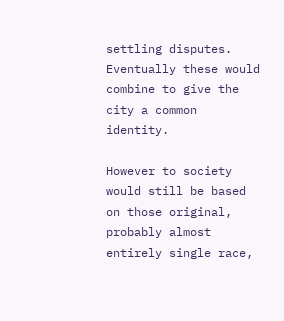settling disputes. Eventually these would combine to give the city a common identity.

However to society would still be based on those original, probably almost entirely single race,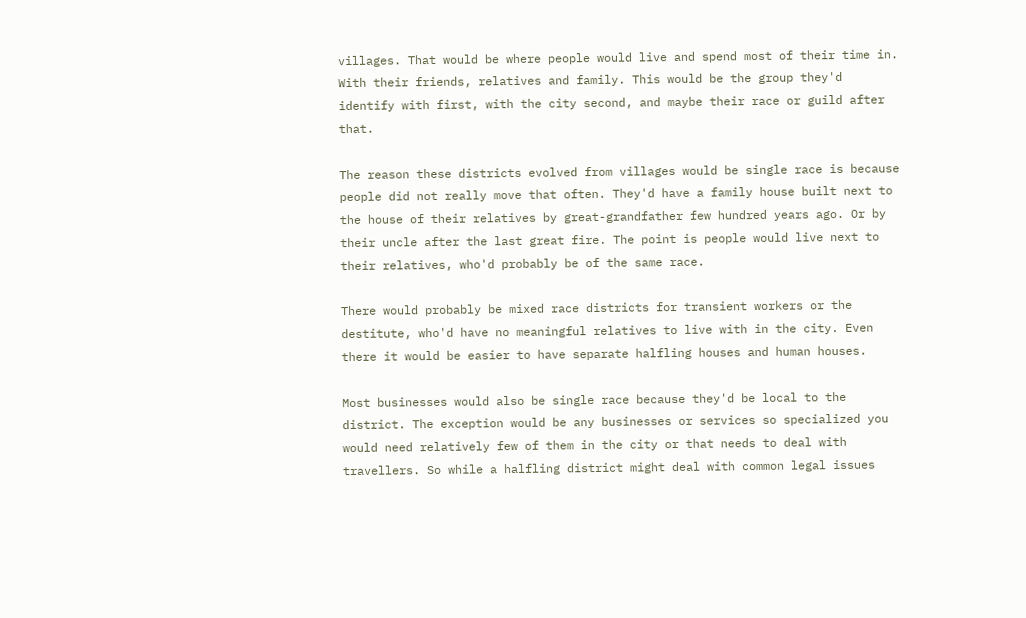villages. That would be where people would live and spend most of their time in. With their friends, relatives and family. This would be the group they'd identify with first, with the city second, and maybe their race or guild after that.

The reason these districts evolved from villages would be single race is because people did not really move that often. They'd have a family house built next to the house of their relatives by great-grandfather few hundred years ago. Or by their uncle after the last great fire. The point is people would live next to their relatives, who'd probably be of the same race.

There would probably be mixed race districts for transient workers or the destitute, who'd have no meaningful relatives to live with in the city. Even there it would be easier to have separate halfling houses and human houses.

Most businesses would also be single race because they'd be local to the district. The exception would be any businesses or services so specialized you would need relatively few of them in the city or that needs to deal with travellers. So while a halfling district might deal with common legal issues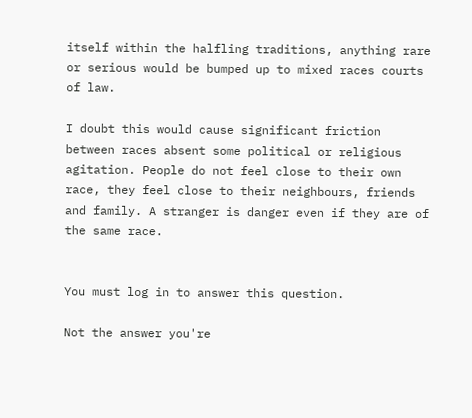itself within the halfling traditions, anything rare or serious would be bumped up to mixed races courts of law.

I doubt this would cause significant friction between races absent some political or religious agitation. People do not feel close to their own race, they feel close to their neighbours, friends and family. A stranger is danger even if they are of the same race.


You must log in to answer this question.

Not the answer you're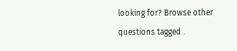looking for? Browse other questions tagged .